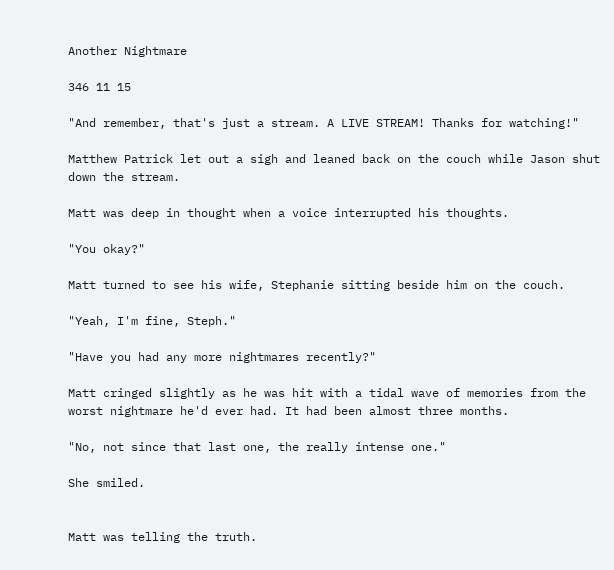Another Nightmare

346 11 15

"And remember, that's just a stream. A LIVE STREAM! Thanks for watching!"

Matthew Patrick let out a sigh and leaned back on the couch while Jason shut down the stream.

Matt was deep in thought when a voice interrupted his thoughts.

"You okay?"

Matt turned to see his wife, Stephanie sitting beside him on the couch.

"Yeah, I'm fine, Steph."

"Have you had any more nightmares recently?"

Matt cringed slightly as he was hit with a tidal wave of memories from the worst nightmare he'd ever had. It had been almost three months.

"No, not since that last one, the really intense one."

She smiled.


Matt was telling the truth.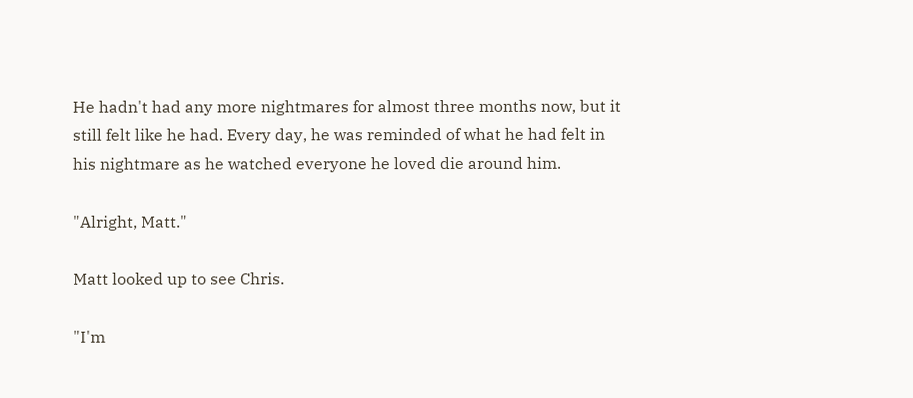He hadn't had any more nightmares for almost three months now, but it still felt like he had. Every day, he was reminded of what he had felt in his nightmare as he watched everyone he loved die around him.

"Alright, Matt."

Matt looked up to see Chris.

"I'm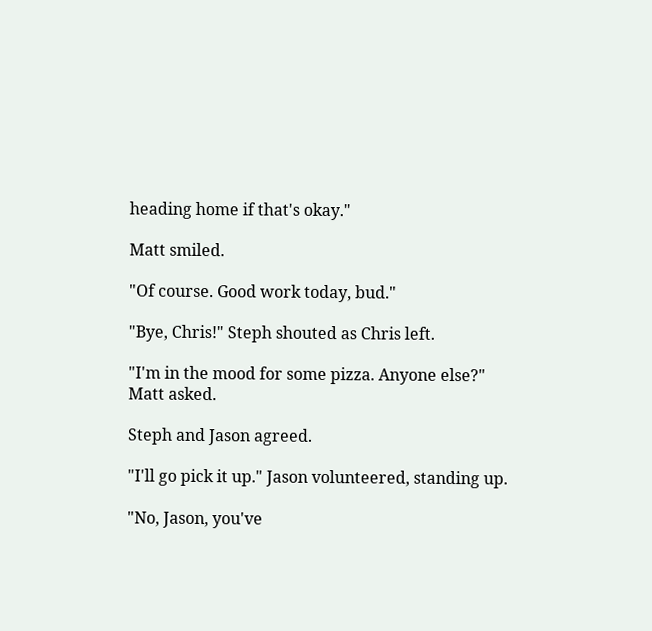heading home if that's okay."

Matt smiled.

"Of course. Good work today, bud."

"Bye, Chris!" Steph shouted as Chris left.

"I'm in the mood for some pizza. Anyone else?" Matt asked.

Steph and Jason agreed.

"I'll go pick it up." Jason volunteered, standing up.

"No, Jason, you've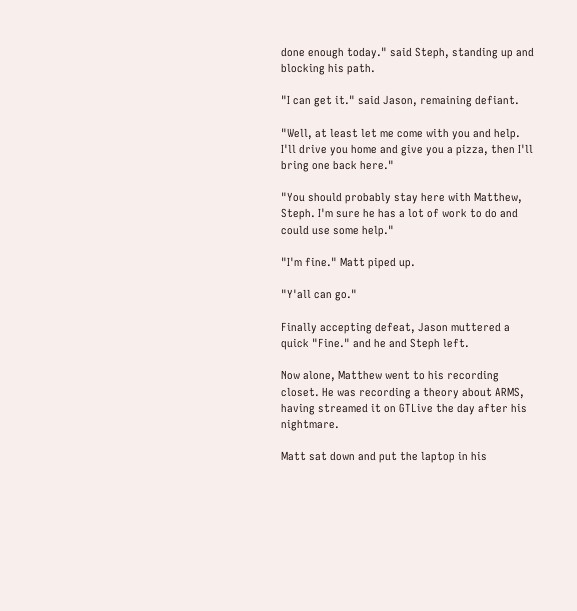done enough today." said Steph, standing up and blocking his path.

"I can get it." said Jason, remaining defiant.

"Well, at least let me come with you and help. I'll drive you home and give you a pizza, then I'll bring one back here."

"You should probably stay here with Matthew, Steph. I'm sure he has a lot of work to do and could use some help."

"I'm fine." Matt piped up.

"Y'all can go."

Finally accepting defeat, Jason muttered a quick "Fine." and he and Steph left.

Now alone, Matthew went to his recording closet. He was recording a theory about ARMS, having streamed it on GTLive the day after his nightmare.

Matt sat down and put the laptop in his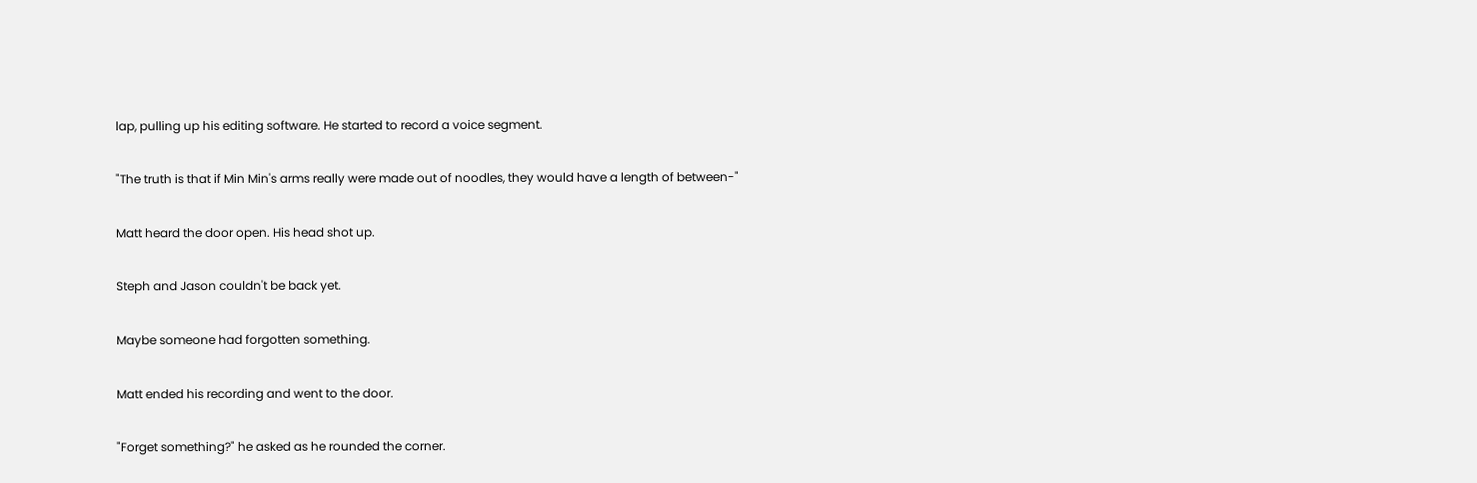lap, pulling up his editing software. He started to record a voice segment.

"The truth is that if Min Min's arms really were made out of noodles, they would have a length of between-"

Matt heard the door open. His head shot up.

Steph and Jason couldn't be back yet.

Maybe someone had forgotten something.

Matt ended his recording and went to the door.

"Forget something?" he asked as he rounded the corner.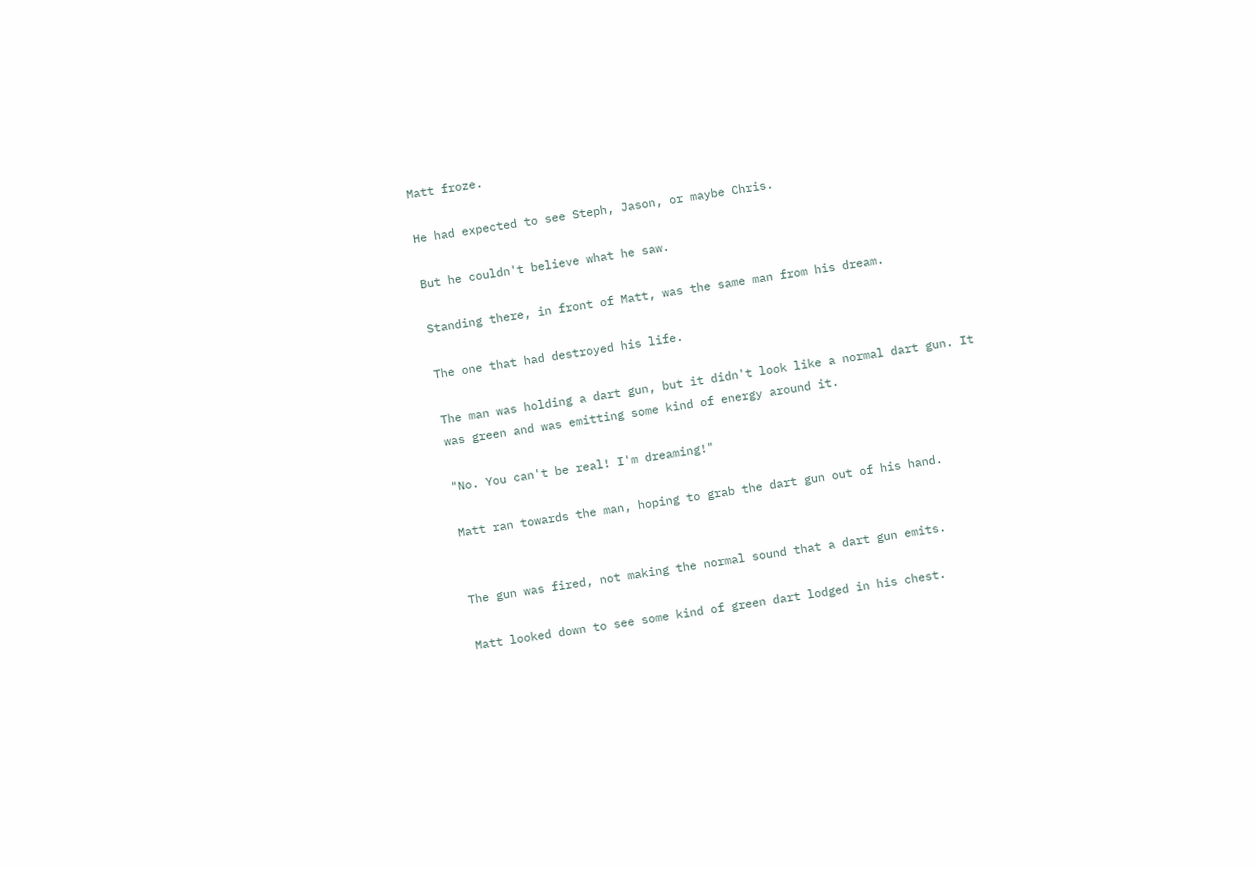Matt froze.

He had expected to see Steph, Jason, or maybe Chris.

But he couldn't believe what he saw.

Standing there, in front of Matt, was the same man from his dream.

The one that had destroyed his life.

The man was holding a dart gun, but it didn't look like a normal dart gun. It was green and was emitting some kind of energy around it.

"No. You can't be real! I'm dreaming!"

Matt ran towards the man, hoping to grab the dart gun out of his hand.


The gun was fired, not making the normal sound that a dart gun emits.

Matt looked down to see some kind of green dart lodged in his chest.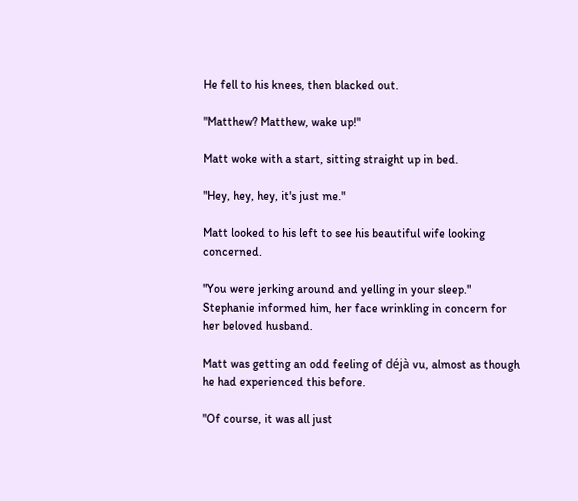He fell to his knees, then blacked out.

"Matthew? Matthew, wake up!"

Matt woke with a start, sitting straight up in bed.

"Hey, hey, hey, it's just me."

Matt looked to his left to see his beautiful wife looking concerned.

"You were jerking around and yelling in your sleep." Stephanie informed him, her face wrinkling in concern for her beloved husband.

Matt was getting an odd feeling of déjà vu, almost as though he had experienced this before.

"Of course, it was all just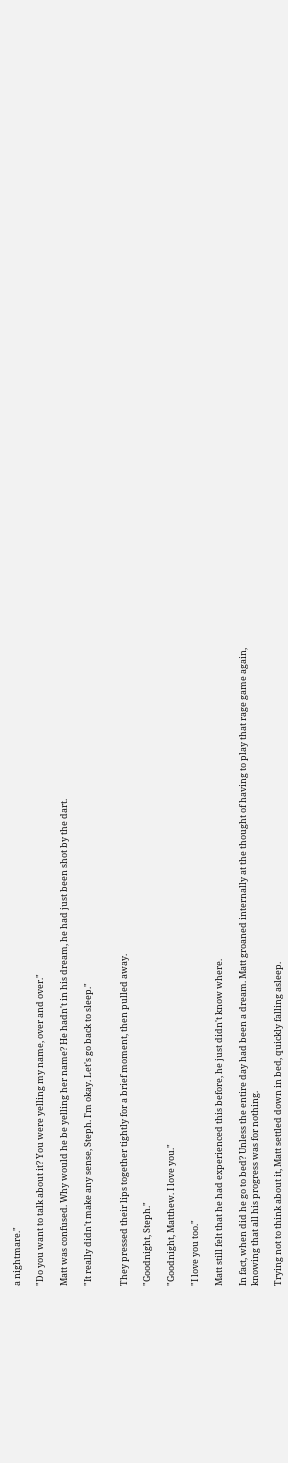a nightmare."

"Do you want to talk about it? You were yelling my name, over and over."

Matt was confused. Why would he be yelling her name? He hadn't in his dream, he had just been shot by the dart.

"It really didn't make any sense, Steph. I'm okay. Let's go back to sleep."


They pressed their lips together tightly for a brief moment, then pulled away.

"Goodnight, Steph."

"Goodnight, Matthew. I love you."

"I love you too."

Matt still felt that he had experienced this before, he just didn't know where.

In fact, when did he go to bed? Unless the entire day had been a dream. Matt groaned internally at the thought of having to play that rage game again, knowing that all his progress was for nothing.

Trying not to think about it, Matt settled down in bed, quickly falling asleep.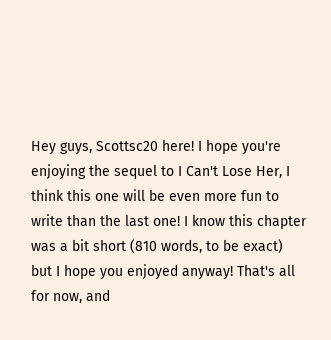Hey guys, Scottsc20 here! I hope you're enjoying the sequel to I Can't Lose Her, I think this one will be even more fun to write than the last one! I know this chapter was a bit short (810 words, to be exact) but I hope you enjoyed anyway! That's all for now, and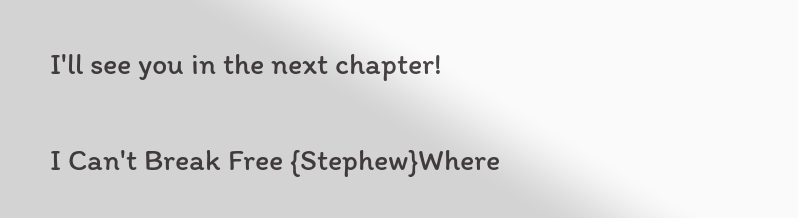I'll see you in the next chapter!

I Can't Break Free {Stephew}Where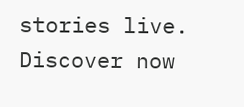stories live. Discover now